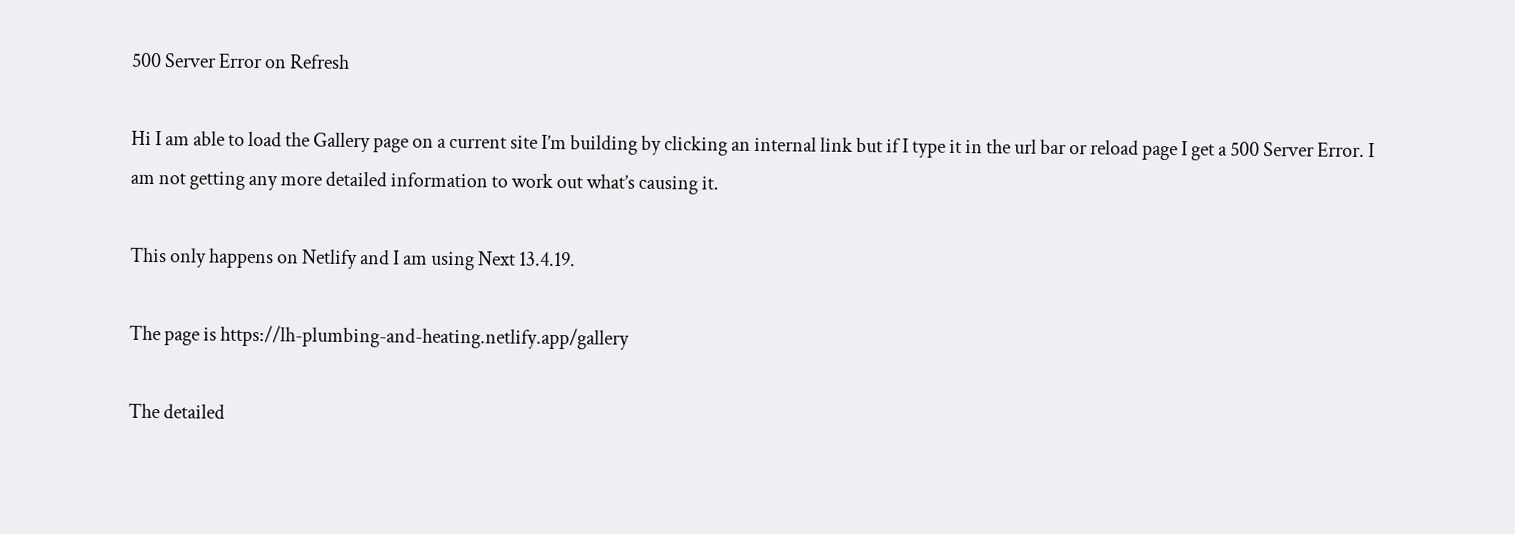500 Server Error on Refresh

Hi I am able to load the Gallery page on a current site I’m building by clicking an internal link but if I type it in the url bar or reload page I get a 500 Server Error. I am not getting any more detailed information to work out what’s causing it.

This only happens on Netlify and I am using Next 13.4.19.

The page is https://lh-plumbing-and-heating.netlify.app/gallery

The detailed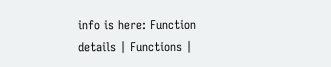info is here: Function details | Functions |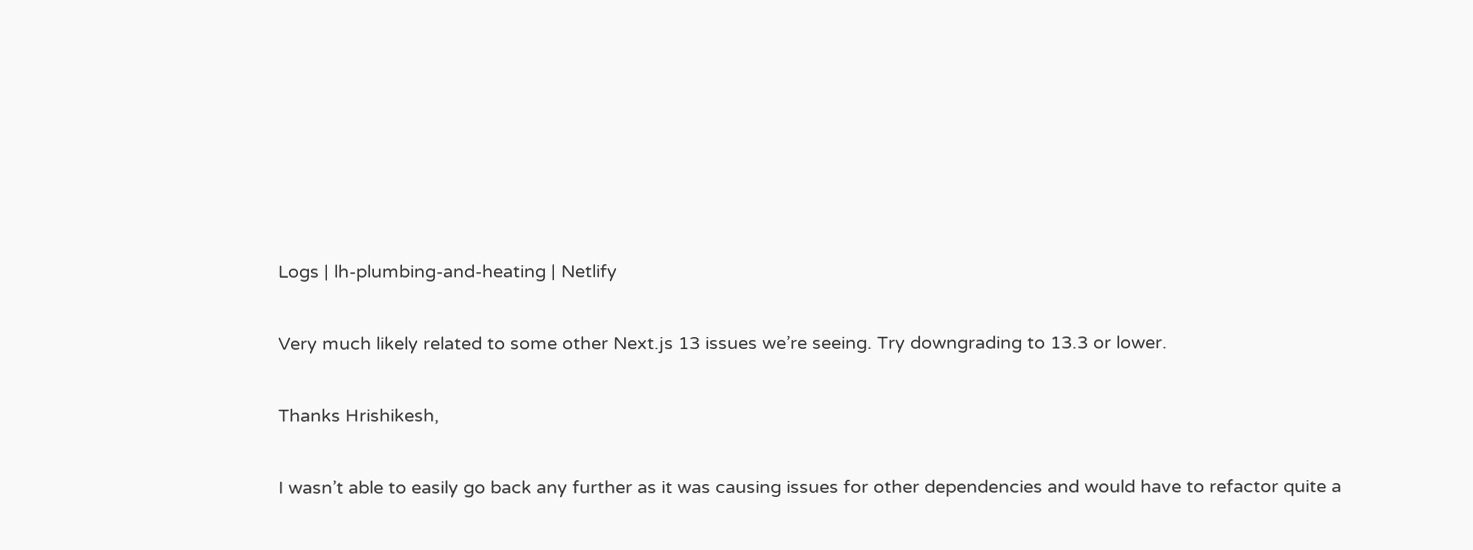Logs | lh-plumbing-and-heating | Netlify

Very much likely related to some other Next.js 13 issues we’re seeing. Try downgrading to 13.3 or lower.

Thanks Hrishikesh,

I wasn’t able to easily go back any further as it was causing issues for other dependencies and would have to refactor quite a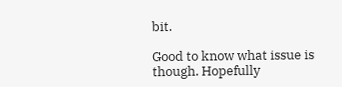bit.

Good to know what issue is though. Hopefully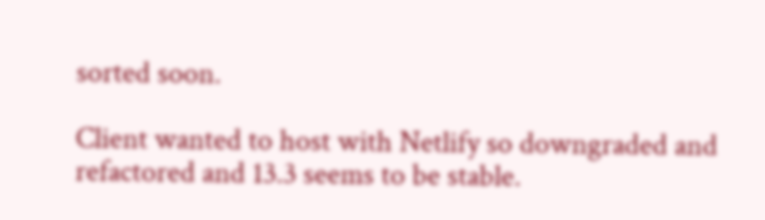sorted soon.

Client wanted to host with Netlify so downgraded and refactored and 13.3 seems to be stable.